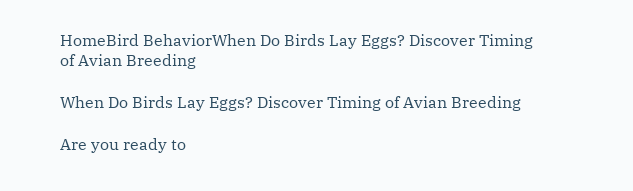HomeBird BehaviorWhen Do Birds Lay Eggs? Discover Timing of Avian Breeding

When Do Birds Lay Eggs? Discover Timing of Avian Breeding

Are you ready to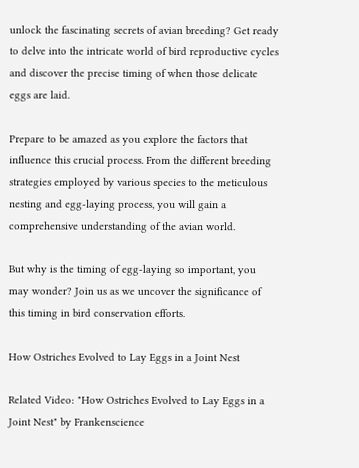unlock the fascinating secrets of avian breeding? Get ready to delve into the intricate world of bird reproductive cycles and discover the precise timing of when those delicate eggs are laid.

Prepare to be amazed as you explore the factors that influence this crucial process. From the different breeding strategies employed by various species to the meticulous nesting and egg-laying process, you will gain a comprehensive understanding of the avian world.

But why is the timing of egg-laying so important, you may wonder? Join us as we uncover the significance of this timing in bird conservation efforts.

How Ostriches Evolved to Lay Eggs in a Joint Nest

Related Video: "How Ostriches Evolved to Lay Eggs in a Joint Nest" by Frankenscience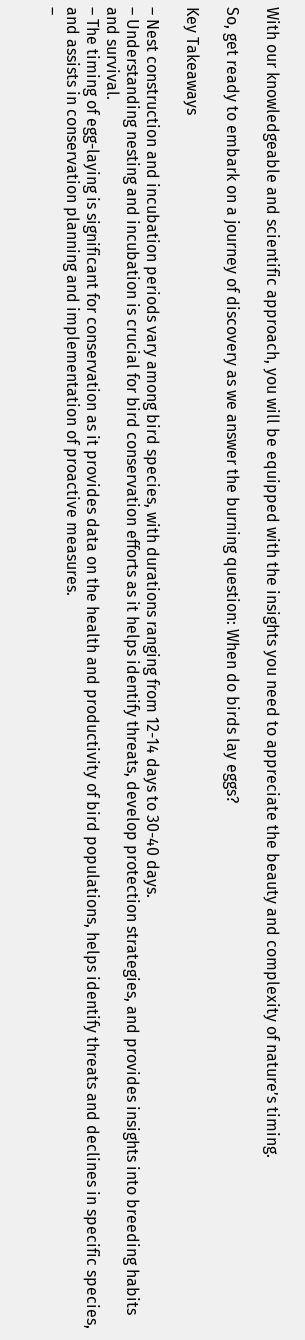With our knowledgeable and scientific approach, you will be equipped with the insights you need to appreciate the beauty and complexity of nature’s timing.

So, get ready to embark on a journey of discovery as we answer the burning question: When do birds lay eggs?

Key Takeaways

– Nest construction and incubation periods vary among bird species, with durations ranging from 12-14 days to 30-40 days.
– Understanding nesting and incubation is crucial for bird conservation efforts as it helps identify threats, develop protection strategies, and provides insights into breeding habits and survival.
– The timing of egg-laying is significant for conservation as it provides data on the health and productivity of bird populations, helps identify threats and declines in specific species, and assists in conservation planning and implementation of proactive measures.
–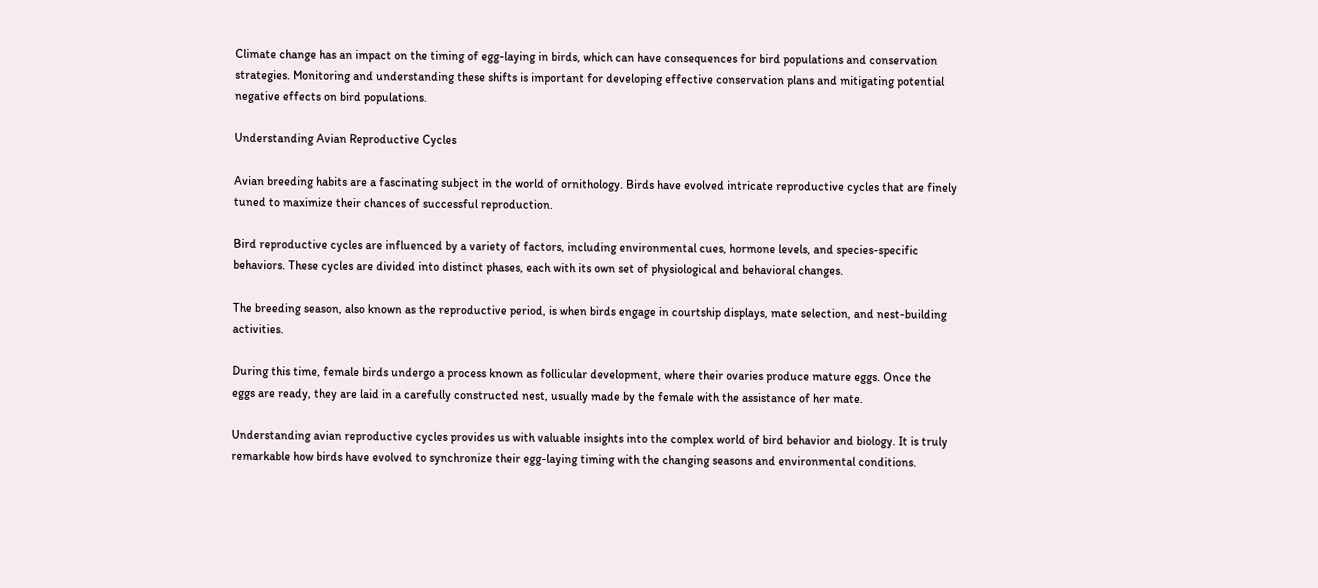Climate change has an impact on the timing of egg-laying in birds, which can have consequences for bird populations and conservation strategies. Monitoring and understanding these shifts is important for developing effective conservation plans and mitigating potential negative effects on bird populations.

Understanding Avian Reproductive Cycles

Avian breeding habits are a fascinating subject in the world of ornithology. Birds have evolved intricate reproductive cycles that are finely tuned to maximize their chances of successful reproduction.

Bird reproductive cycles are influenced by a variety of factors, including environmental cues, hormone levels, and species-specific behaviors. These cycles are divided into distinct phases, each with its own set of physiological and behavioral changes.

The breeding season, also known as the reproductive period, is when birds engage in courtship displays, mate selection, and nest-building activities.

During this time, female birds undergo a process known as follicular development, where their ovaries produce mature eggs. Once the eggs are ready, they are laid in a carefully constructed nest, usually made by the female with the assistance of her mate.

Understanding avian reproductive cycles provides us with valuable insights into the complex world of bird behavior and biology. It is truly remarkable how birds have evolved to synchronize their egg-laying timing with the changing seasons and environmental conditions.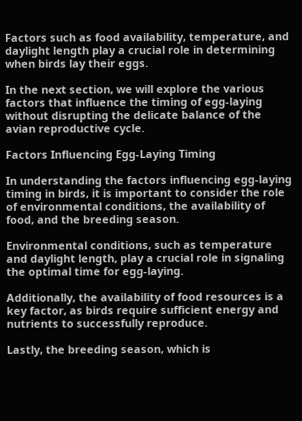Factors such as food availability, temperature, and daylight length play a crucial role in determining when birds lay their eggs.

In the next section, we will explore the various factors that influence the timing of egg-laying without disrupting the delicate balance of the avian reproductive cycle.

Factors Influencing Egg-Laying Timing

In understanding the factors influencing egg-laying timing in birds, it is important to consider the role of environmental conditions, the availability of food, and the breeding season.

Environmental conditions, such as temperature and daylight length, play a crucial role in signaling the optimal time for egg-laying.

Additionally, the availability of food resources is a key factor, as birds require sufficient energy and nutrients to successfully reproduce.

Lastly, the breeding season, which is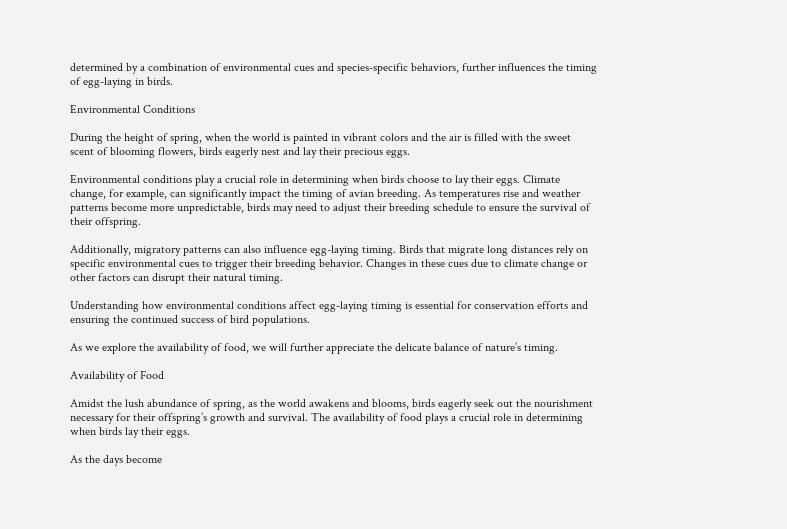determined by a combination of environmental cues and species-specific behaviors, further influences the timing of egg-laying in birds.

Environmental Conditions

During the height of spring, when the world is painted in vibrant colors and the air is filled with the sweet scent of blooming flowers, birds eagerly nest and lay their precious eggs.

Environmental conditions play a crucial role in determining when birds choose to lay their eggs. Climate change, for example, can significantly impact the timing of avian breeding. As temperatures rise and weather patterns become more unpredictable, birds may need to adjust their breeding schedule to ensure the survival of their offspring.

Additionally, migratory patterns can also influence egg-laying timing. Birds that migrate long distances rely on specific environmental cues to trigger their breeding behavior. Changes in these cues due to climate change or other factors can disrupt their natural timing.

Understanding how environmental conditions affect egg-laying timing is essential for conservation efforts and ensuring the continued success of bird populations.

As we explore the availability of food, we will further appreciate the delicate balance of nature’s timing.

Availability of Food

Amidst the lush abundance of spring, as the world awakens and blooms, birds eagerly seek out the nourishment necessary for their offspring’s growth and survival. The availability of food plays a crucial role in determining when birds lay their eggs.

As the days become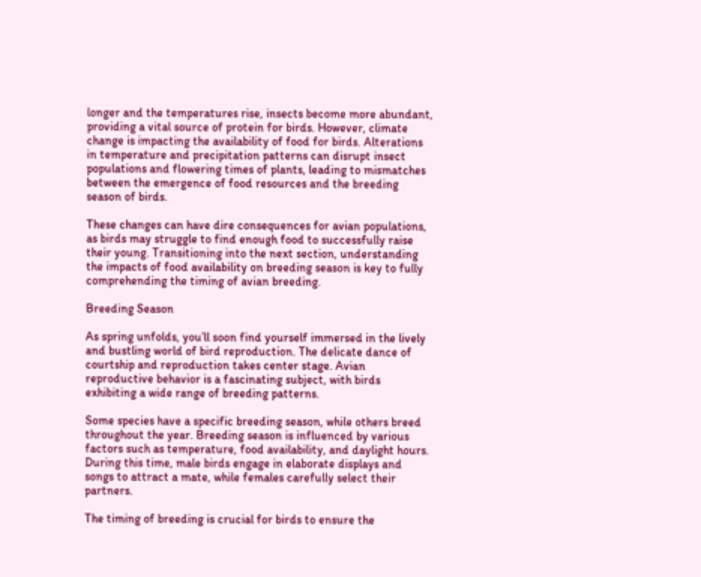longer and the temperatures rise, insects become more abundant, providing a vital source of protein for birds. However, climate change is impacting the availability of food for birds. Alterations in temperature and precipitation patterns can disrupt insect populations and flowering times of plants, leading to mismatches between the emergence of food resources and the breeding season of birds.

These changes can have dire consequences for avian populations, as birds may struggle to find enough food to successfully raise their young. Transitioning into the next section, understanding the impacts of food availability on breeding season is key to fully comprehending the timing of avian breeding.

Breeding Season

As spring unfolds, you’ll soon find yourself immersed in the lively and bustling world of bird reproduction. The delicate dance of courtship and reproduction takes center stage. Avian reproductive behavior is a fascinating subject, with birds exhibiting a wide range of breeding patterns.

Some species have a specific breeding season, while others breed throughout the year. Breeding season is influenced by various factors such as temperature, food availability, and daylight hours. During this time, male birds engage in elaborate displays and songs to attract a mate, while females carefully select their partners.

The timing of breeding is crucial for birds to ensure the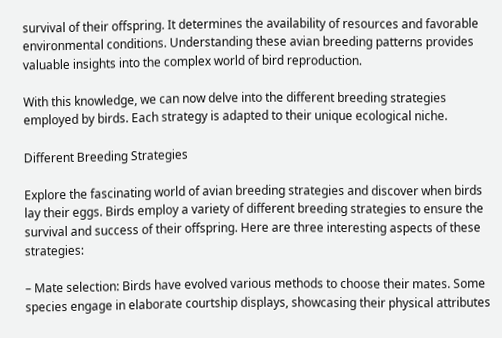survival of their offspring. It determines the availability of resources and favorable environmental conditions. Understanding these avian breeding patterns provides valuable insights into the complex world of bird reproduction.

With this knowledge, we can now delve into the different breeding strategies employed by birds. Each strategy is adapted to their unique ecological niche.

Different Breeding Strategies

Explore the fascinating world of avian breeding strategies and discover when birds lay their eggs. Birds employ a variety of different breeding strategies to ensure the survival and success of their offspring. Here are three interesting aspects of these strategies:

– Mate selection: Birds have evolved various methods to choose their mates. Some species engage in elaborate courtship displays, showcasing their physical attributes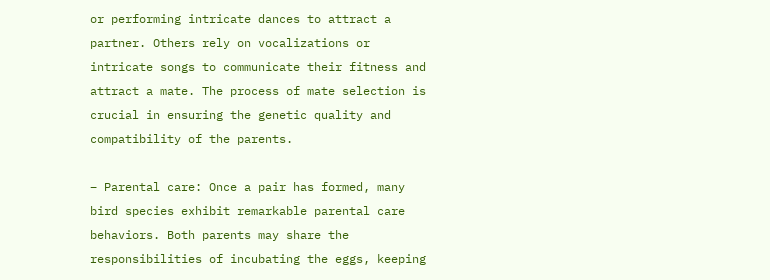or performing intricate dances to attract a partner. Others rely on vocalizations or intricate songs to communicate their fitness and attract a mate. The process of mate selection is crucial in ensuring the genetic quality and compatibility of the parents.

– Parental care: Once a pair has formed, many bird species exhibit remarkable parental care behaviors. Both parents may share the responsibilities of incubating the eggs, keeping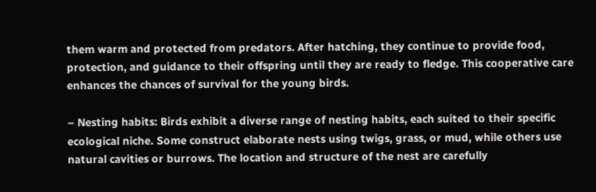them warm and protected from predators. After hatching, they continue to provide food, protection, and guidance to their offspring until they are ready to fledge. This cooperative care enhances the chances of survival for the young birds.

– Nesting habits: Birds exhibit a diverse range of nesting habits, each suited to their specific ecological niche. Some construct elaborate nests using twigs, grass, or mud, while others use natural cavities or burrows. The location and structure of the nest are carefully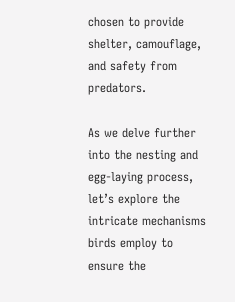chosen to provide shelter, camouflage, and safety from predators.

As we delve further into the nesting and egg-laying process, let’s explore the intricate mechanisms birds employ to ensure the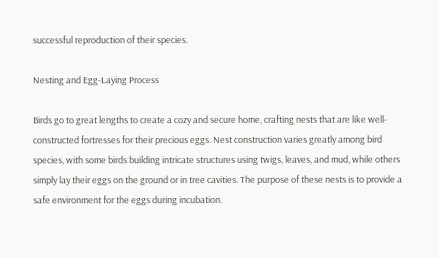successful reproduction of their species.

Nesting and Egg-Laying Process

Birds go to great lengths to create a cozy and secure home, crafting nests that are like well-constructed fortresses for their precious eggs. Nest construction varies greatly among bird species, with some birds building intricate structures using twigs, leaves, and mud, while others simply lay their eggs on the ground or in tree cavities. The purpose of these nests is to provide a safe environment for the eggs during incubation.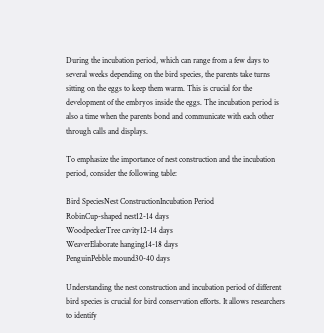During the incubation period, which can range from a few days to several weeks depending on the bird species, the parents take turns sitting on the eggs to keep them warm. This is crucial for the development of the embryos inside the eggs. The incubation period is also a time when the parents bond and communicate with each other through calls and displays.

To emphasize the importance of nest construction and the incubation period, consider the following table:

Bird SpeciesNest ConstructionIncubation Period
RobinCup-shaped nest12-14 days
WoodpeckerTree cavity12-14 days
WeaverElaborate hanging14-18 days
PenguinPebble mound30-40 days

Understanding the nest construction and incubation period of different bird species is crucial for bird conservation efforts. It allows researchers to identify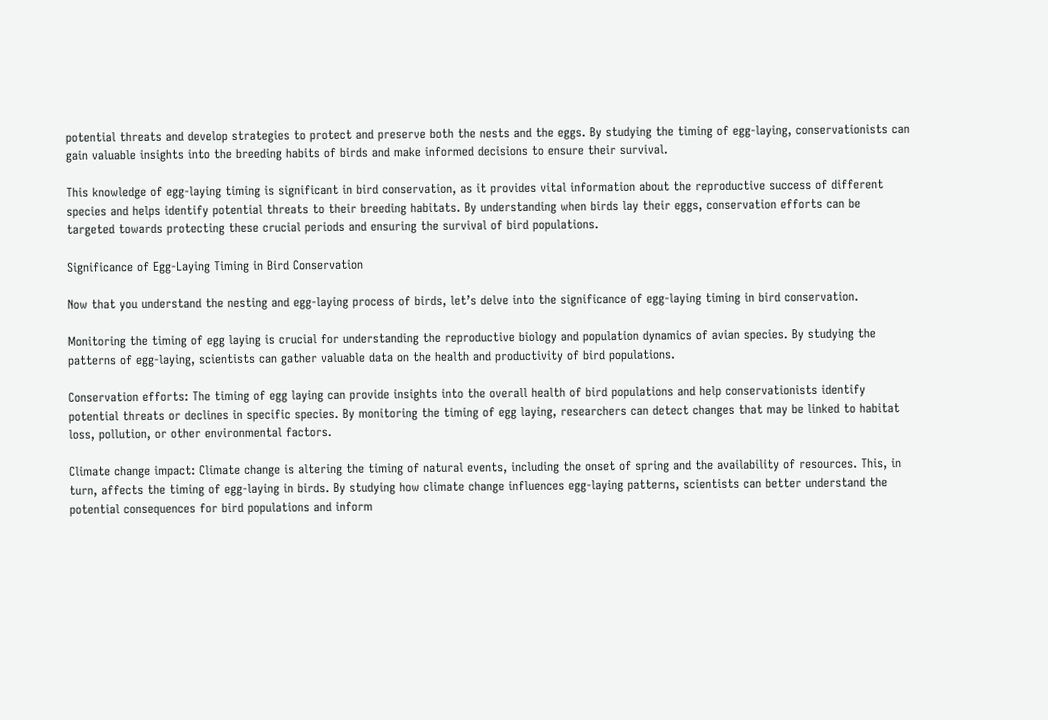potential threats and develop strategies to protect and preserve both the nests and the eggs. By studying the timing of egg-laying, conservationists can gain valuable insights into the breeding habits of birds and make informed decisions to ensure their survival.

This knowledge of egg-laying timing is significant in bird conservation, as it provides vital information about the reproductive success of different species and helps identify potential threats to their breeding habitats. By understanding when birds lay their eggs, conservation efforts can be targeted towards protecting these crucial periods and ensuring the survival of bird populations.

Significance of Egg-Laying Timing in Bird Conservation

Now that you understand the nesting and egg-laying process of birds, let’s delve into the significance of egg-laying timing in bird conservation.

Monitoring the timing of egg laying is crucial for understanding the reproductive biology and population dynamics of avian species. By studying the patterns of egg-laying, scientists can gather valuable data on the health and productivity of bird populations.

Conservation efforts: The timing of egg laying can provide insights into the overall health of bird populations and help conservationists identify potential threats or declines in specific species. By monitoring the timing of egg laying, researchers can detect changes that may be linked to habitat loss, pollution, or other environmental factors.

Climate change impact: Climate change is altering the timing of natural events, including the onset of spring and the availability of resources. This, in turn, affects the timing of egg-laying in birds. By studying how climate change influences egg-laying patterns, scientists can better understand the potential consequences for bird populations and inform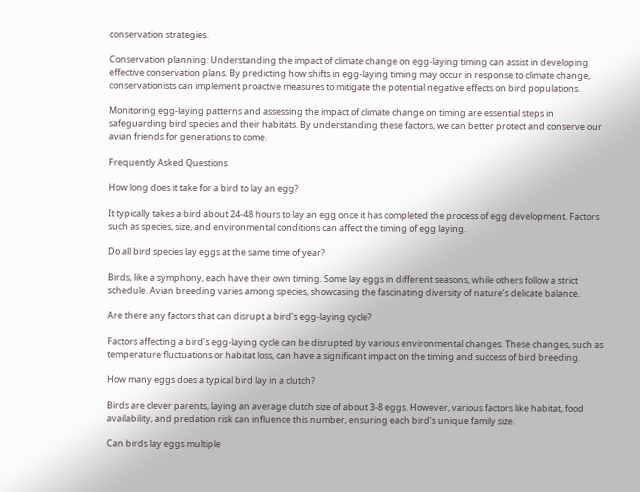conservation strategies.

Conservation planning: Understanding the impact of climate change on egg-laying timing can assist in developing effective conservation plans. By predicting how shifts in egg-laying timing may occur in response to climate change, conservationists can implement proactive measures to mitigate the potential negative effects on bird populations.

Monitoring egg-laying patterns and assessing the impact of climate change on timing are essential steps in safeguarding bird species and their habitats. By understanding these factors, we can better protect and conserve our avian friends for generations to come.

Frequently Asked Questions

How long does it take for a bird to lay an egg?

It typically takes a bird about 24-48 hours to lay an egg once it has completed the process of egg development. Factors such as species, size, and environmental conditions can affect the timing of egg laying.

Do all bird species lay eggs at the same time of year?

Birds, like a symphony, each have their own timing. Some lay eggs in different seasons, while others follow a strict schedule. Avian breeding varies among species, showcasing the fascinating diversity of nature’s delicate balance.

Are there any factors that can disrupt a bird’s egg-laying cycle?

Factors affecting a bird’s egg-laying cycle can be disrupted by various environmental changes. These changes, such as temperature fluctuations or habitat loss, can have a significant impact on the timing and success of bird breeding.

How many eggs does a typical bird lay in a clutch?

Birds are clever parents, laying an average clutch size of about 3-8 eggs. However, various factors like habitat, food availability, and predation risk can influence this number, ensuring each bird’s unique family size.

Can birds lay eggs multiple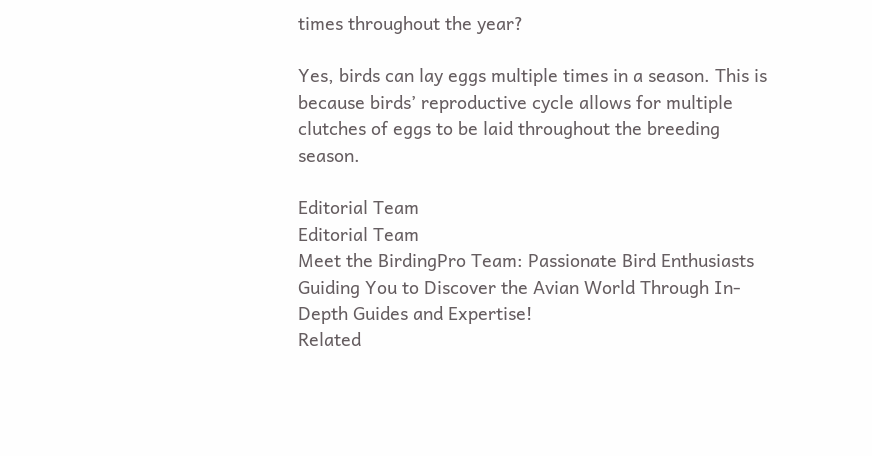times throughout the year?

Yes, birds can lay eggs multiple times in a season. This is because birds’ reproductive cycle allows for multiple clutches of eggs to be laid throughout the breeding season.

Editorial Team
Editorial Team
Meet the BirdingPro Team: Passionate Bird Enthusiasts Guiding You to Discover the Avian World Through In-Depth Guides and Expertise!
Related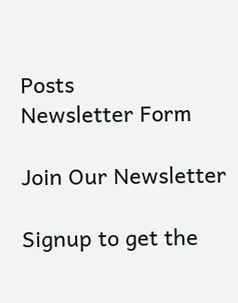Posts
Newsletter Form

Join Our Newsletter

Signup to get the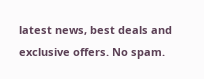latest news, best deals and exclusive offers. No spam.